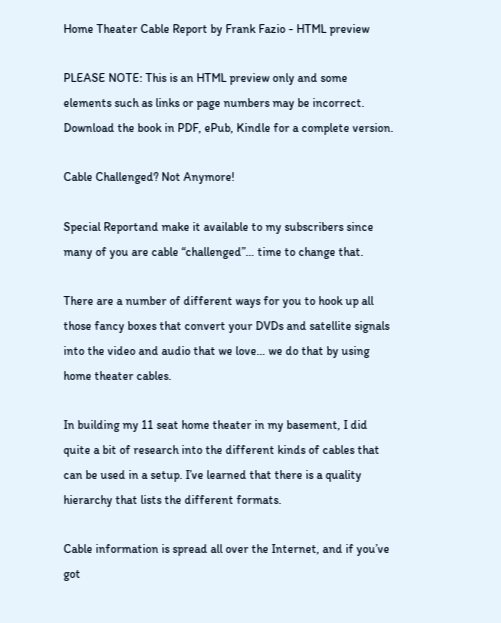Home Theater Cable Report by Frank Fazio - HTML preview

PLEASE NOTE: This is an HTML preview only and some elements such as links or page numbers may be incorrect.
Download the book in PDF, ePub, Kindle for a complete version.

Cable Challenged? Not Anymore!

Special Reportand make it available to my subscribers since many of you are cable “challenged”… time to change that.

There are a number of different ways for you to hook up all those fancy boxes that convert your DVDs and satellite signals into the video and audio that we love… we do that by using home theater cables.

In building my 11 seat home theater in my basement, I did quite a bit of research into the different kinds of cables that can be used in a setup. I’ve learned that there is a quality hierarchy that lists the different formats.

Cable information is spread all over the Internet, and if you’ve got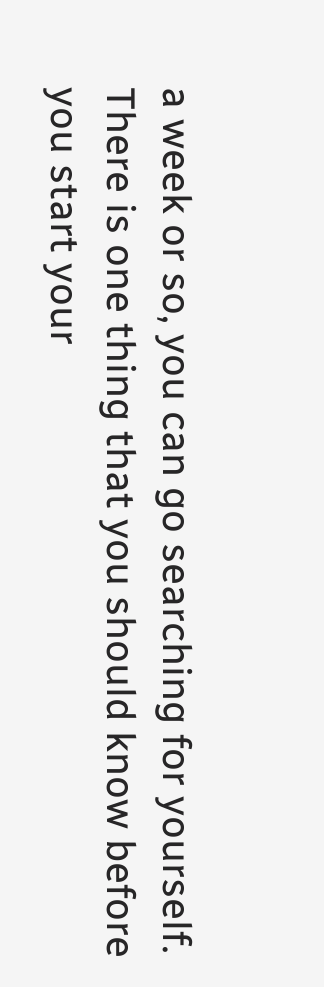a week or so, you can go searching for yourself. There is one thing that you should know before you start your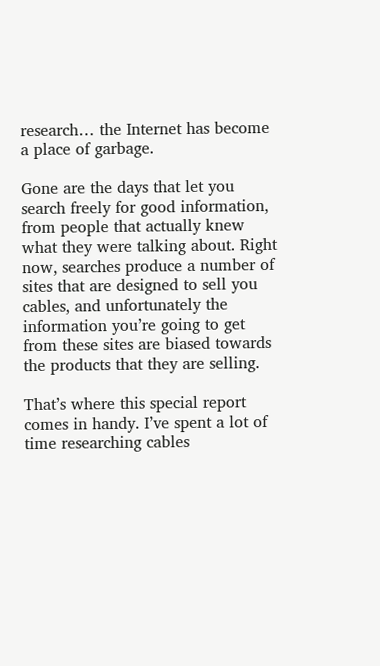research… the Internet has become a place of garbage.

Gone are the days that let you search freely for good information, from people that actually knew what they were talking about. Right now, searches produce a number of sites that are designed to sell you cables, and unfortunately the information you’re going to get from these sites are biased towards the products that they are selling.

That’s where this special report comes in handy. I’ve spent a lot of time researching cables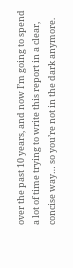over the past 10 years, and now I’m going to spend a lot of time trying to write this report in a clear, concise way… so you’re not in the dark anymore.